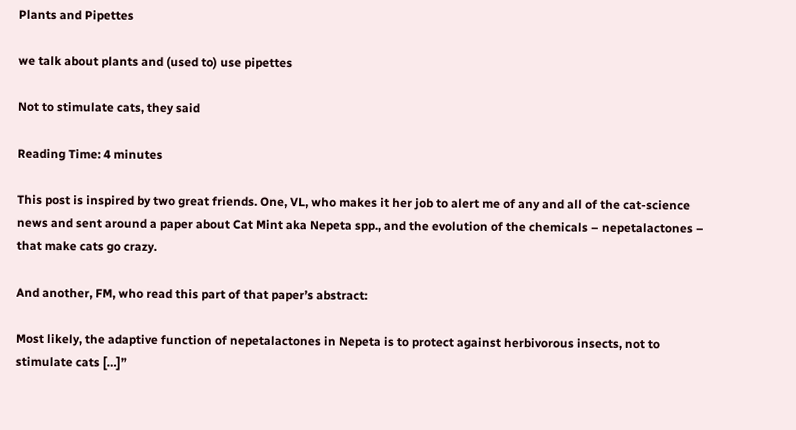Plants and Pipettes

we talk about plants and (used to) use pipettes

Not to stimulate cats, they said

Reading Time: 4 minutes

This post is inspired by two great friends. One, VL, who makes it her job to alert me of any and all of the cat-science news and sent around a paper about Cat Mint aka Nepeta spp., and the evolution of the chemicals – nepetalactones – that make cats go crazy.

And another, FM, who read this part of that paper’s abstract:

Most likely, the adaptive function of nepetalactones in Nepeta is to protect against herbivorous insects, not to stimulate cats […]”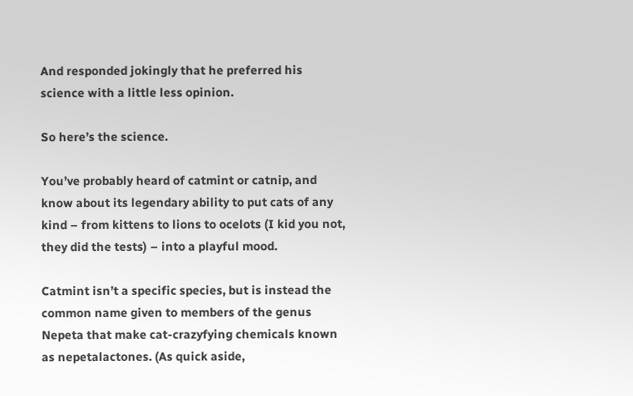And responded jokingly that he preferred his science with a little less opinion.

So here’s the science.

You’ve probably heard of catmint or catnip, and know about its legendary ability to put cats of any kind – from kittens to lions to ocelots (I kid you not, they did the tests) – into a playful mood.

Catmint isn’t a specific species, but is instead the common name given to members of the genus Nepeta that make cat-crazyfying chemicals known as nepetalactones. (As quick aside,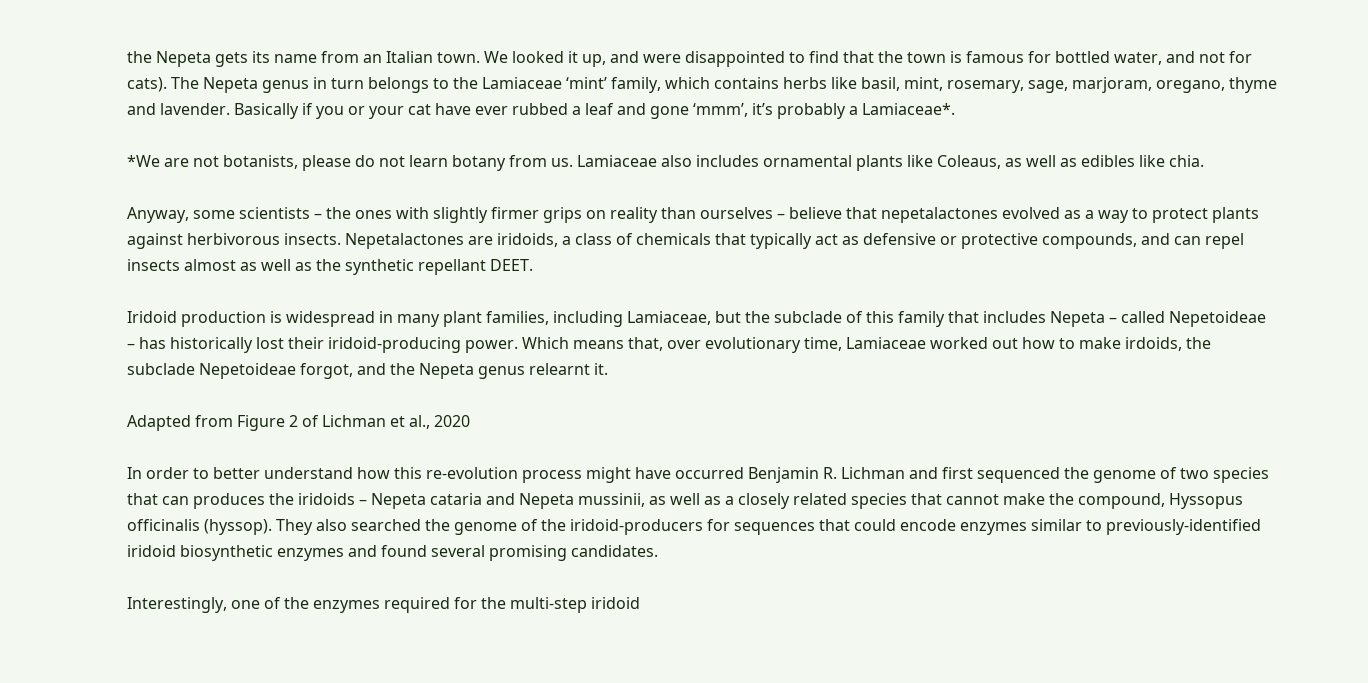the Nepeta gets its name from an Italian town. We looked it up, and were disappointed to find that the town is famous for bottled water, and not for cats). The Nepeta genus in turn belongs to the Lamiaceae ‘mint’ family, which contains herbs like basil, mint, rosemary, sage, marjoram, oregano, thyme and lavender. Basically if you or your cat have ever rubbed a leaf and gone ‘mmm’, it’s probably a Lamiaceae*.

*We are not botanists, please do not learn botany from us. Lamiaceae also includes ornamental plants like Coleaus, as well as edibles like chia.

Anyway, some scientists – the ones with slightly firmer grips on reality than ourselves – believe that nepetalactones evolved as a way to protect plants against herbivorous insects. Nepetalactones are iridoids, a class of chemicals that typically act as defensive or protective compounds, and can repel insects almost as well as the synthetic repellant DEET.

Iridoid production is widespread in many plant families, including Lamiaceae, but the subclade of this family that includes Nepeta – called Nepetoideae – has historically lost their iridoid-producing power. Which means that, over evolutionary time, Lamiaceae worked out how to make irdoids, the subclade Nepetoideae forgot, and the Nepeta genus relearnt it.

Adapted from Figure 2 of Lichman et al., 2020

In order to better understand how this re-evolution process might have occurred Benjamin R. Lichman and first sequenced the genome of two species that can produces the iridoids – Nepeta cataria and Nepeta mussinii, as well as a closely related species that cannot make the compound, Hyssopus officinalis (hyssop). They also searched the genome of the iridoid-producers for sequences that could encode enzymes similar to previously-identified iridoid biosynthetic enzymes and found several promising candidates.

Interestingly, one of the enzymes required for the multi-step iridoid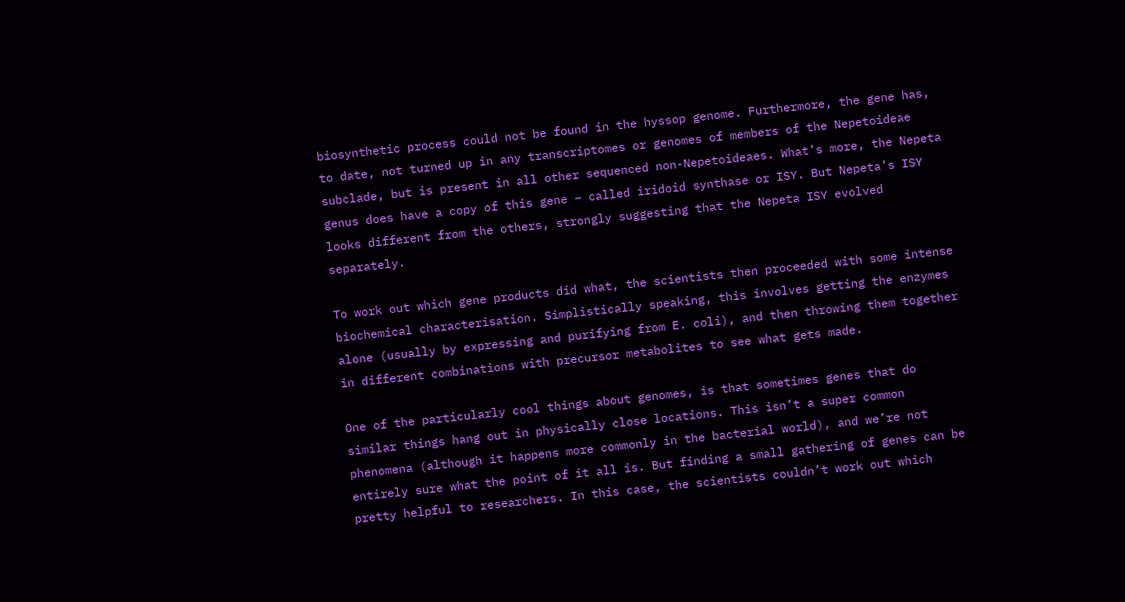biosynthetic process could not be found in the hyssop genome. Furthermore, the gene has, to date, not turned up in any transcriptomes or genomes of members of the Nepetoideae subclade, but is present in all other sequenced non-Nepetoideaes. What’s more, the Nepeta genus does have a copy of this gene – called iridoid synthase or ISY. But Nepeta’s ISY looks different from the others, strongly suggesting that the Nepeta ISY evolved separately.

To work out which gene products did what, the scientists then proceeded with some intense biochemical characterisation. Simplistically speaking, this involves getting the enzymes alone (usually by expressing and purifying from E. coli), and then throwing them together in different combinations with precursor metabolites to see what gets made.

One of the particularly cool things about genomes, is that sometimes genes that do similar things hang out in physically close locations. This isn’t a super common phenomena (although it happens more commonly in the bacterial world), and we’re not entirely sure what the point of it all is. But finding a small gathering of genes can be pretty helpful to researchers. In this case, the scientists couldn’t work out which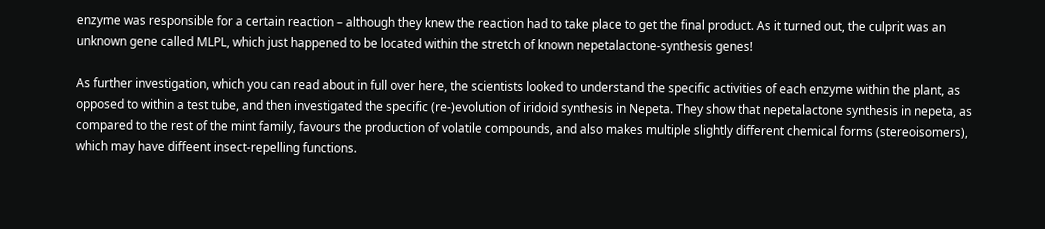enzyme was responsible for a certain reaction – although they knew the reaction had to take place to get the final product. As it turned out, the culprit was an unknown gene called MLPL, which just happened to be located within the stretch of known nepetalactone-synthesis genes!

As further investigation, which you can read about in full over here, the scientists looked to understand the specific activities of each enzyme within the plant, as opposed to within a test tube, and then investigated the specific (re-)evolution of iridoid synthesis in Nepeta. They show that nepetalactone synthesis in nepeta, as compared to the rest of the mint family, favours the production of volatile compounds, and also makes multiple slightly different chemical forms (stereoisomers), which may have diffeent insect-repelling functions.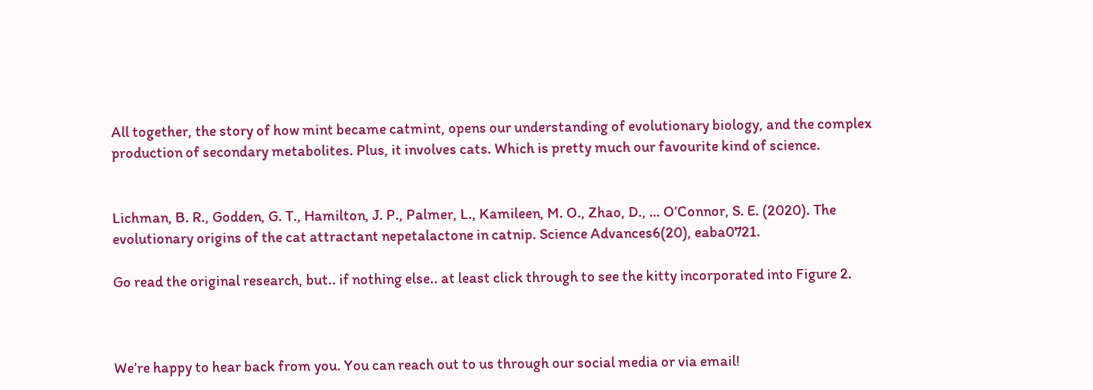All together, the story of how mint became catmint, opens our understanding of evolutionary biology, and the complex production of secondary metabolites. Plus, it involves cats. Which is pretty much our favourite kind of science.


Lichman, B. R., Godden, G. T., Hamilton, J. P., Palmer, L., Kamileen, M. O., Zhao, D., … O’Connor, S. E. (2020). The evolutionary origins of the cat attractant nepetalactone in catnip. Science Advances6(20), eaba0721.

Go read the original research, but.. if nothing else.. at least click through to see the kitty incorporated into Figure 2.



We’re happy to hear back from you. You can reach out to us through our social media or via email!